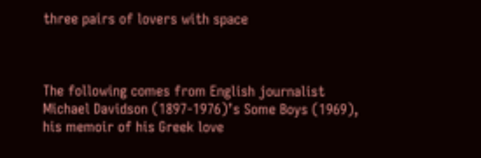three pairs of lovers with space



The following comes from English journalist Michael Davidson (1897-1976)’s Some Boys (1969), his memoir of his Greek love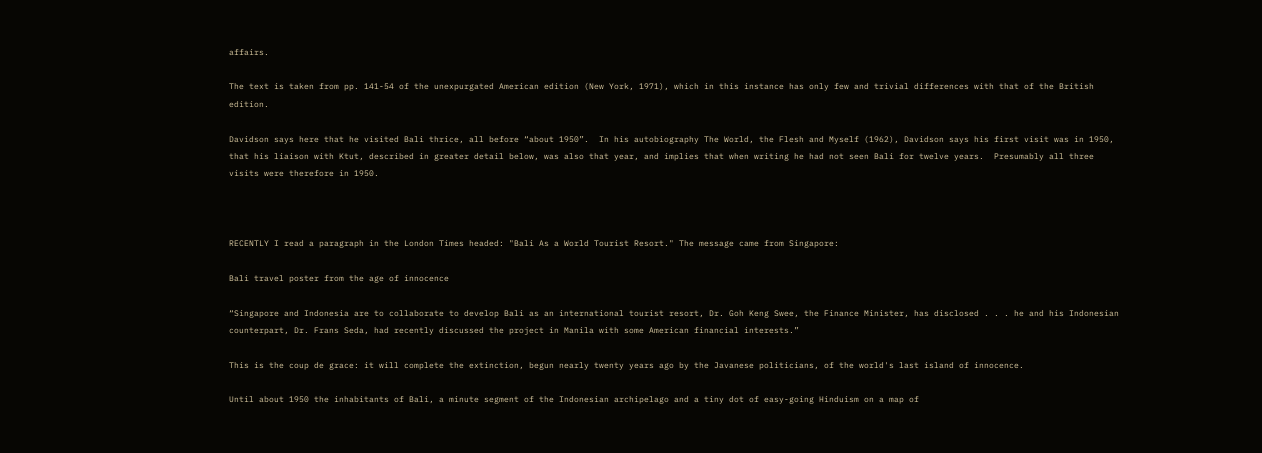affairs.

The text is taken from pp. 141-54 of the unexpurgated American edition (New York, 1971), which in this instance has only few and trivial differences with that of the British edition.

Davidson says here that he visited Bali thrice, all before “about 1950”.  In his autobiography The World, the Flesh and Myself (1962), Davidson says his first visit was in 1950, that his liaison with Ktut, described in greater detail below, was also that year, and implies that when writing he had not seen Bali for twelve years.  Presumably all three visits were therefore in 1950.



RECENTLY I read a paragraph in the London Times headed: "Bali As a World Tourist Resort." The message came from Singapore:

Bali travel poster from the age of innocence

“Singapore and Indonesia are to collaborate to develop Bali as an international tourist resort, Dr. Goh Keng Swee, the Finance Minister, has disclosed . . . he and his Indonesian counterpart, Dr. Frans Seda, had recently discussed the project in Manila with some American financial interests.”

This is the coup de grace: it will complete the extinction, begun nearly twenty years ago by the Javanese politicians, of the world's last island of innocence.

Until about 1950 the inhabitants of Bali, a minute segment of the Indonesian archipelago and a tiny dot of easy-going Hinduism on a map of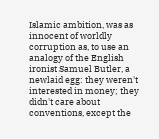Islamic ambition, was as innocent of worldly corruption as, to use an analogy of the English ironist Samuel Butler, a newlaid egg: they weren't interested in money; they didn't care about conventions, except the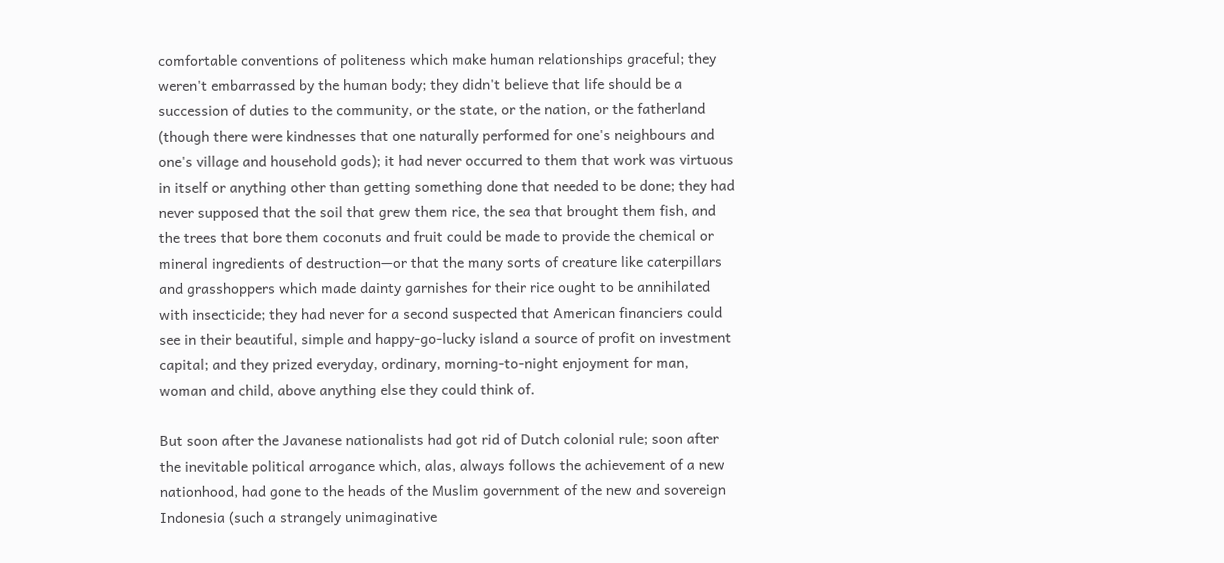comfortable conventions of politeness which make human relationships graceful; they weren't embarrassed by the human body; they didn't believe that life should be a succession of duties to the community, or the state, or the nation, or the fatherland (though there were kindnesses that one naturally performed for one's neighbours and one's village and household gods); it had never occurred to them that work was virtuous in itself or anything other than getting something done that needed to be done; they had never supposed that the soil that grew them rice, the sea that brought them fish, and the trees that bore them coconuts and fruit could be made to provide the chemical or mineral ingredients of destruction—or that the many sorts of creature like caterpillars and grasshoppers which made dainty garnishes for their rice ought to be annihilated with insecticide; they had never for a second suspected that American financiers could see in their beautiful, simple and happy-go-lucky island a source of profit on investment capital; and they prized everyday, ordinary, morning-to-night enjoyment for man, woman and child, above anything else they could think of.

But soon after the Javanese nationalists had got rid of Dutch colonial rule; soon after the inevitable political arrogance which, alas, always follows the achievement of a new nationhood, had gone to the heads of the Muslim government of the new and sovereign Indonesia (such a strangely unimaginative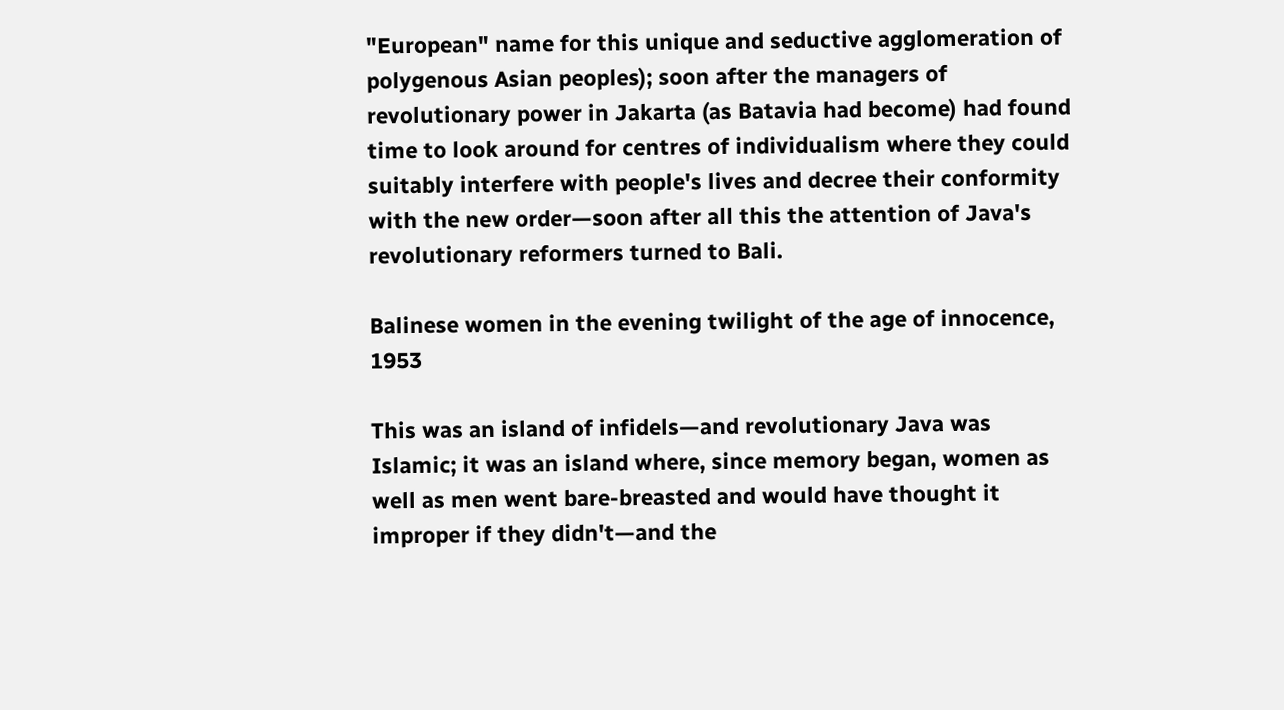"European" name for this unique and seductive agglomeration of polygenous Asian peoples); soon after the managers of revolutionary power in Jakarta (as Batavia had become) had found time to look around for centres of individualism where they could suitably interfere with people's lives and decree their conformity with the new order—soon after all this the attention of Java's revolutionary reformers turned to Bali.

Balinese women in the evening twilight of the age of innocence, 1953

This was an island of infidels—and revolutionary Java was Islamic; it was an island where, since memory began, women as well as men went bare-breasted and would have thought it improper if they didn't—and the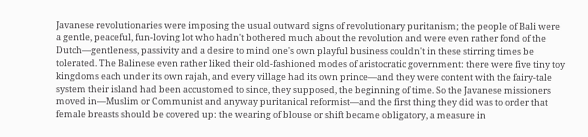Javanese revolutionaries were imposing the usual outward signs of revolutionary puritanism; the people of Bali were a gentle, peaceful, fun-loving lot who hadn't bothered much about the revolution and were even rather fond of the Dutch—gentleness, passivity and a desire to mind one's own playful business couldn't in these stirring times be tolerated. The Balinese even rather liked their old-fashioned modes of aristocratic government: there were five tiny toy kingdoms each under its own rajah, and every village had its own prince—and they were content with the fairy-tale system their island had been accustomed to since, they supposed, the beginning of time. So the Javanese missioners moved in—Muslim or Communist and anyway puritanical reformist—and the first thing they did was to order that female breasts should be covered up: the wearing of blouse or shift became obligatory, a measure in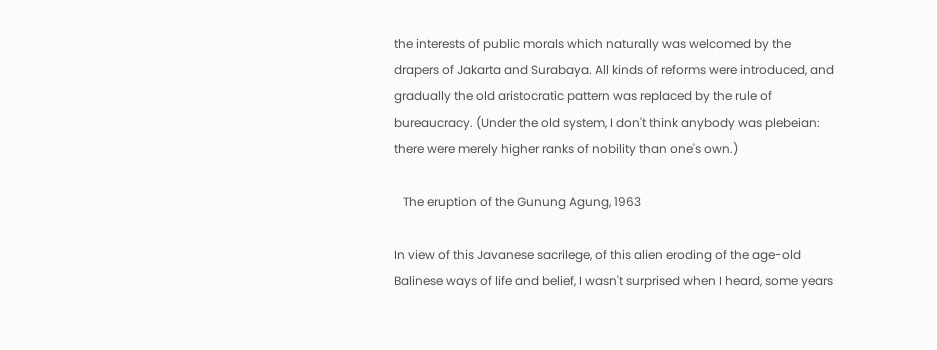the interests of public morals which naturally was welcomed by the drapers of Jakarta and Surabaya. All kinds of reforms were introduced, and gradually the old aristocratic pattern was replaced by the rule of bureaucracy. (Under the old system, I don't think anybody was plebeian: there were merely higher ranks of nobility than one's own.)

   The eruption of the Gunung Agung, 1963

In view of this Javanese sacrilege, of this alien eroding of the age-old Balinese ways of life and belief, I wasn't surprised when I heard, some years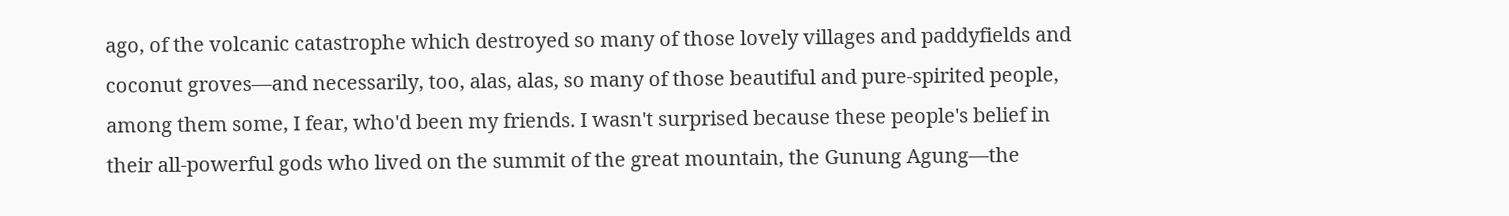ago, of the volcanic catastrophe which destroyed so many of those lovely villages and paddyfields and coconut groves—and necessarily, too, alas, alas, so many of those beautiful and pure-spirited people, among them some, I fear, who'd been my friends. I wasn't surprised because these people's belief in their all-powerful gods who lived on the summit of the great mountain, the Gunung Agung—the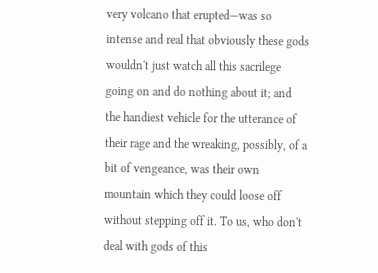very volcano that erupted—was so intense and real that obviously these gods wouldn't just watch all this sacrilege going on and do nothing about it; and the handiest vehicle for the utterance of their rage and the wreaking, possibly, of a bit of vengeance, was their own mountain which they could loose off without stepping off it. To us, who don't deal with gods of this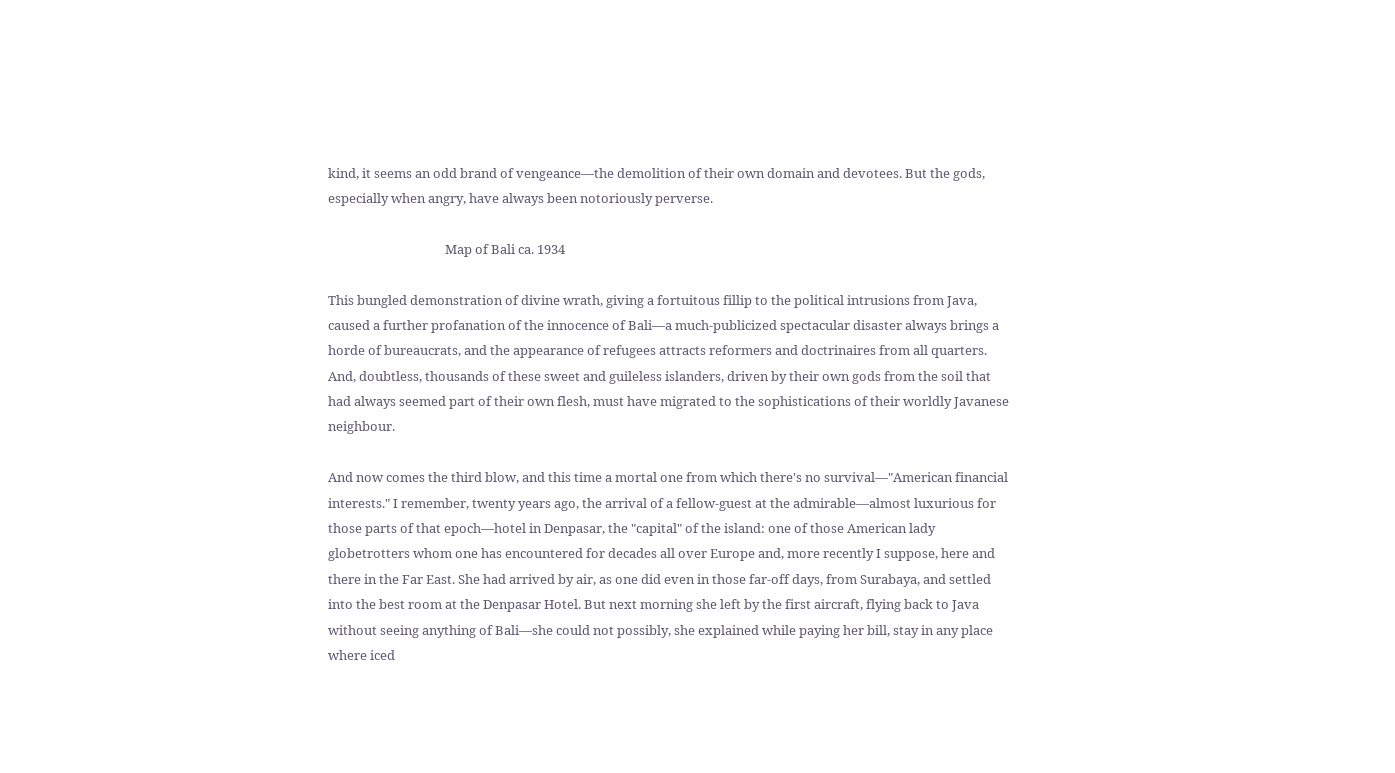kind, it seems an odd brand of vengeance—the demolition of their own domain and devotees. But the gods, especially when angry, have always been notoriously perverse.

                                       Map of Bali ca. 1934

This bungled demonstration of divine wrath, giving a fortuitous fillip to the political intrusions from Java, caused a further profanation of the innocence of Bali—a much-publicized spectacular disaster always brings a horde of bureaucrats, and the appearance of refugees attracts reformers and doctrinaires from all quarters. And, doubtless, thousands of these sweet and guileless islanders, driven by their own gods from the soil that had always seemed part of their own flesh, must have migrated to the sophistications of their worldly Javanese neighbour.

And now comes the third blow, and this time a mortal one from which there's no survival—"American financial interests." I remember, twenty years ago, the arrival of a fellow-guest at the admirable—almost luxurious for those parts of that epoch—hotel in Denpasar, the "capital" of the island: one of those American lady globetrotters whom one has encountered for decades all over Europe and, more recently I suppose, here and there in the Far East. She had arrived by air, as one did even in those far-off days, from Surabaya, and settled into the best room at the Denpasar Hotel. But next morning she left by the first aircraft, flying back to Java without seeing anything of Bali—she could not possibly, she explained while paying her bill, stay in any place where iced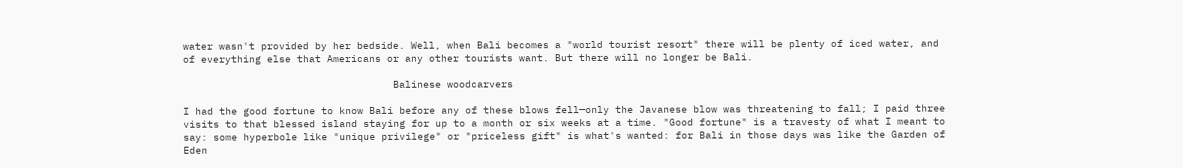water wasn't provided by her bedside. Well, when Bali becomes a "world tourist resort" there will be plenty of iced water, and of everything else that Americans or any other tourists want. But there will no longer be Bali.

                                   Balinese woodcarvers

I had the good fortune to know Bali before any of these blows fell—only the Javanese blow was threatening to fall; I paid three visits to that blessed island staying for up to a month or six weeks at a time. "Good fortune" is a travesty of what I meant to say: some hyperbole like "unique privilege" or "priceless gift" is what's wanted: for Bali in those days was like the Garden of Eden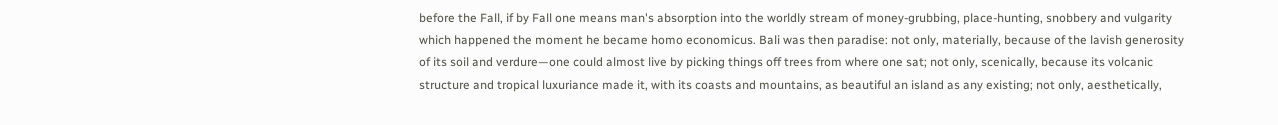before the Fall, if by Fall one means man's absorption into the worldly stream of money-grubbing, place-hunting, snobbery and vulgarity which happened the moment he became homo economicus. Bali was then paradise: not only, materially, because of the lavish generosity of its soil and verdure—one could almost live by picking things off trees from where one sat; not only, scenically, because its volcanic structure and tropical luxuriance made it, with its coasts and mountains, as beautiful an island as any existing; not only, aesthetically,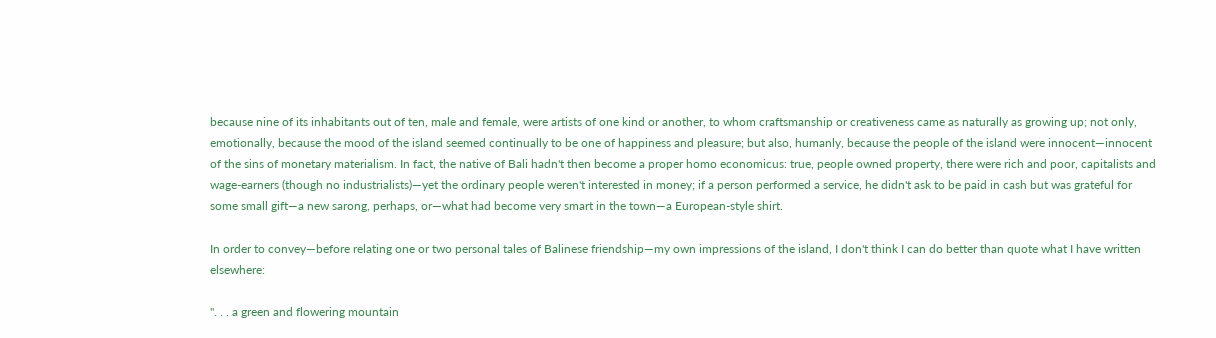because nine of its inhabitants out of ten, male and female, were artists of one kind or another, to whom craftsmanship or creativeness came as naturally as growing up; not only, emotionally, because the mood of the island seemed continually to be one of happiness and pleasure; but also, humanly, because the people of the island were innocent—innocent of the sins of monetary materialism. In fact, the native of Bali hadn't then become a proper homo economicus: true, people owned property, there were rich and poor, capitalists and wage-earners (though no industrialists)—yet the ordinary people weren't interested in money; if a person performed a service, he didn't ask to be paid in cash but was grateful for some small gift—a new sarong, perhaps, or—what had become very smart in the town—a European-style shirt.

In order to convey—before relating one or two personal tales of Balinese friendship—my own impressions of the island, I don't think I can do better than quote what I have written elsewhere:

". . . a green and flowering mountain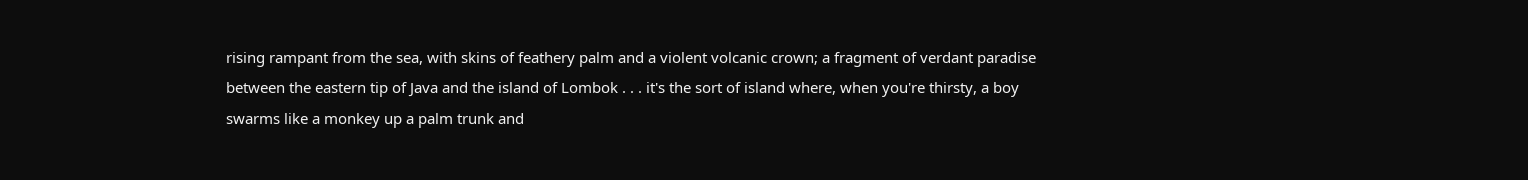rising rampant from the sea, with skins of feathery palm and a violent volcanic crown; a fragment of verdant paradise between the eastern tip of Java and the island of Lombok . . . it's the sort of island where, when you're thirsty, a boy swarms like a monkey up a palm trunk and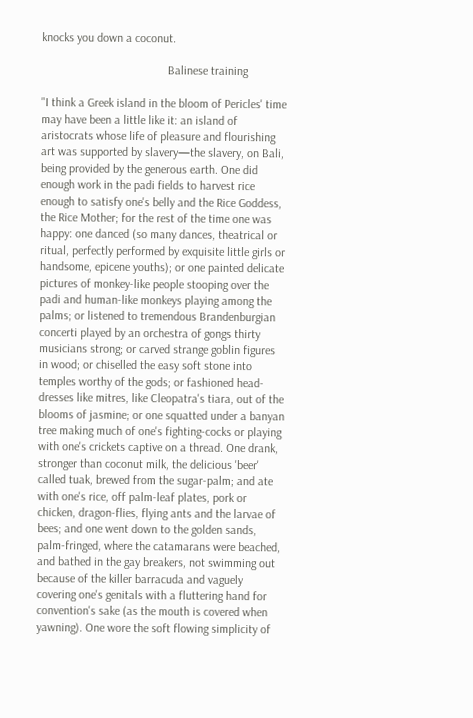knocks you down a coconut.

                                          Balinese training

"I think a Greek island in the bloom of Pericles' time may have been a little like it: an island of aristocrats whose life of pleasure and flourishing art was supported by slavery—the slavery, on Bali, being provided by the generous earth. One did enough work in the padi fields to harvest rice enough to satisfy one's belly and the Rice Goddess, the Rice Mother; for the rest of the time one was happy: one danced (so many dances, theatrical or ritual, perfectly performed by exquisite little girls or handsome, epicene youths); or one painted delicate pictures of monkey-like people stooping over the padi and human-like monkeys playing among the palms; or listened to tremendous Brandenburgian concerti played by an orchestra of gongs thirty musicians strong; or carved strange goblin figures in wood; or chiselled the easy soft stone into temples worthy of the gods; or fashioned head-dresses like mitres, like Cleopatra's tiara, out of the blooms of jasmine; or one squatted under a banyan tree making much of one's fighting-cocks or playing with one's crickets captive on a thread. One drank, stronger than coconut milk, the delicious 'beer' called tuak, brewed from the sugar-palm; and ate with one's rice, off palm-leaf plates, pork or chicken, dragon-flies, flying ants and the larvae of bees; and one went down to the golden sands, palm-fringed, where the catamarans were beached, and bathed in the gay breakers, not swimming out because of the killer barracuda and vaguely covering one's genitals with a fluttering hand for convention's sake (as the mouth is covered when yawning). One wore the soft flowing simplicity of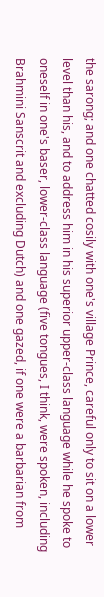the sarong; and one chatted cosily with one's village Prince, careful only to sit on a lower level than his, and to address him in his superior upper-class language while he spoke to oneself in one's baser, lower-class language (five tongues, I think, were spoken, including Brahmini Sanscrit and excluding Dutch) and one gazed, if one were a barbarian from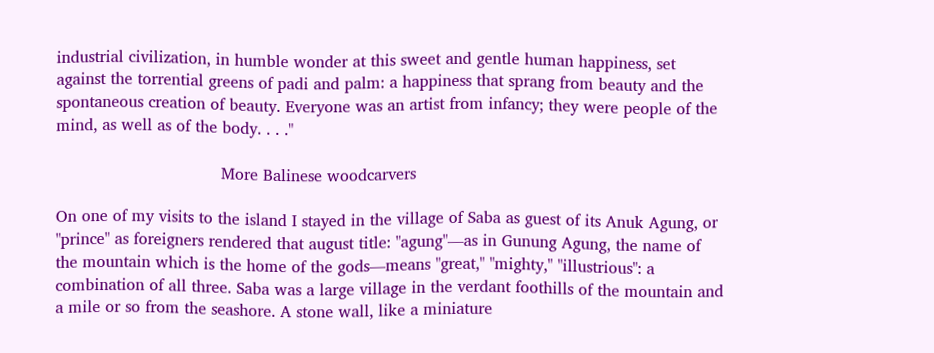industrial civilization, in humble wonder at this sweet and gentle human happiness, set against the torrential greens of padi and palm: a happiness that sprang from beauty and the spontaneous creation of beauty. Everyone was an artist from infancy; they were people of the mind, as well as of the body. . . ."

                                 More Balinese woodcarvers

On one of my visits to the island I stayed in the village of Saba as guest of its Anuk Agung, or "prince" as foreigners rendered that august title: "agung"—as in Gunung Agung, the name of the mountain which is the home of the gods—means "great," "mighty," "illustrious": a combination of all three. Saba was a large village in the verdant foothills of the mountain and a mile or so from the seashore. A stone wall, like a miniature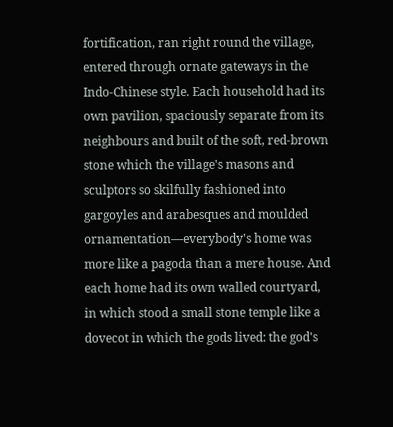fortification, ran right round the village, entered through ornate gateways in the Indo-Chinese style. Each household had its own pavilion, spaciously separate from its neighbours and built of the soft, red-brown stone which the village's masons and sculptors so skilfully fashioned into gargoyles and arabesques and moulded ornamentation—everybody's home was more like a pagoda than a mere house. And each home had its own walled courtyard, in which stood a small stone temple like a dovecot in which the gods lived: the god's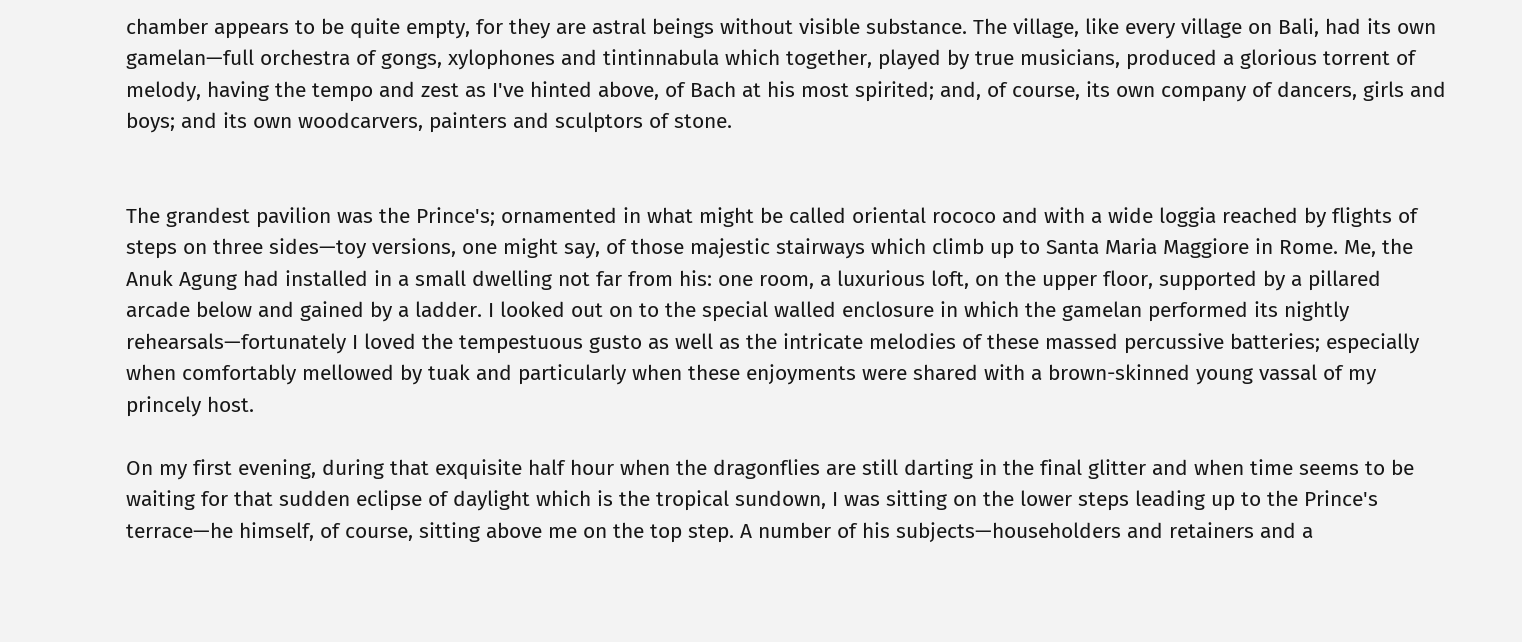chamber appears to be quite empty, for they are astral beings without visible substance. The village, like every village on Bali, had its own gamelan—full orchestra of gongs, xylophones and tintinnabula which together, played by true musicians, produced a glorious torrent of melody, having the tempo and zest as I've hinted above, of Bach at his most spirited; and, of course, its own company of dancers, girls and boys; and its own woodcarvers, painters and sculptors of stone.


The grandest pavilion was the Prince's; ornamented in what might be called oriental rococo and with a wide loggia reached by flights of steps on three sides—toy versions, one might say, of those majestic stairways which climb up to Santa Maria Maggiore in Rome. Me, the Anuk Agung had installed in a small dwelling not far from his: one room, a luxurious loft, on the upper floor, supported by a pillared arcade below and gained by a ladder. I looked out on to the special walled enclosure in which the gamelan performed its nightly rehearsals—fortunately I loved the tempestuous gusto as well as the intricate melodies of these massed percussive batteries; especially when comfortably mellowed by tuak and particularly when these enjoyments were shared with a brown-skinned young vassal of my princely host.

On my first evening, during that exquisite half hour when the dragonflies are still darting in the final glitter and when time seems to be waiting for that sudden eclipse of daylight which is the tropical sundown, I was sitting on the lower steps leading up to the Prince's terrace—he himself, of course, sitting above me on the top step. A number of his subjects—householders and retainers and a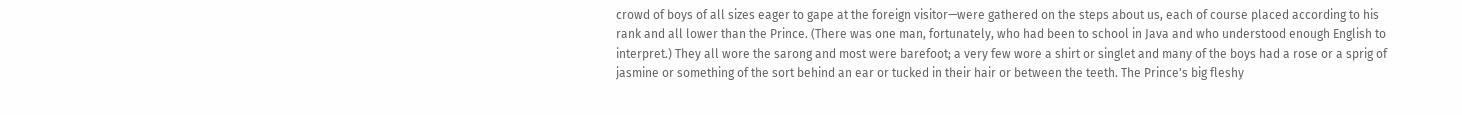crowd of boys of all sizes eager to gape at the foreign visitor—were gathered on the steps about us, each of course placed according to his rank and all lower than the Prince. (There was one man, fortunately, who had been to school in Java and who understood enough English to interpret.) They all wore the sarong and most were barefoot; a very few wore a shirt or singlet and many of the boys had a rose or a sprig of jasmine or something of the sort behind an ear or tucked in their hair or between the teeth. The Prince's big fleshy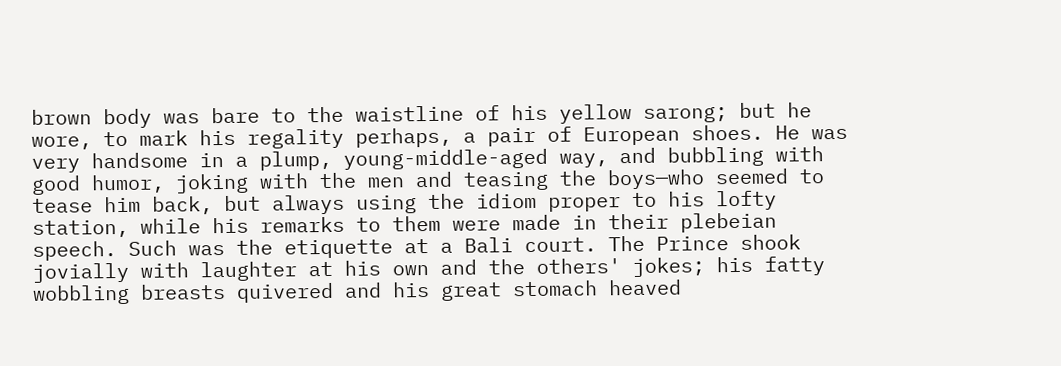brown body was bare to the waistline of his yellow sarong; but he wore, to mark his regality perhaps, a pair of European shoes. He was very handsome in a plump, young-middle-aged way, and bubbling with good humor, joking with the men and teasing the boys—who seemed to tease him back, but always using the idiom proper to his lofty station, while his remarks to them were made in their plebeian speech. Such was the etiquette at a Bali court. The Prince shook jovially with laughter at his own and the others' jokes; his fatty wobbling breasts quivered and his great stomach heaved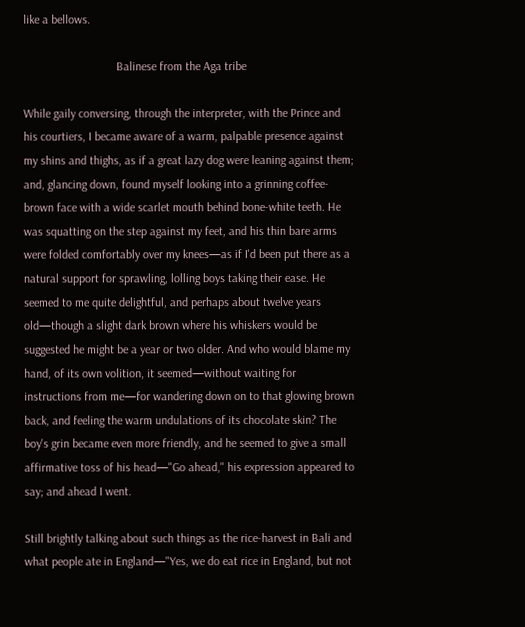like a bellows.

                               Balinese from the Aga tribe

While gaily conversing, through the interpreter, with the Prince and his courtiers, I became aware of a warm, palpable presence against my shins and thighs, as if a great lazy dog were leaning against them; and, glancing down, found myself looking into a grinning coffee-brown face with a wide scarlet mouth behind bone-white teeth. He was squatting on the step against my feet, and his thin bare arms were folded comfortably over my knees—as if I'd been put there as a natural support for sprawling, lolling boys taking their ease. He seemed to me quite delightful, and perhaps about twelve years old—though a slight dark brown where his whiskers would be suggested he might be a year or two older. And who would blame my hand, of its own volition, it seemed—without waiting for instructions from me—for wandering down on to that glowing brown back, and feeling the warm undulations of its chocolate skin? The boy's grin became even more friendly, and he seemed to give a small affirmative toss of his head—"Go ahead," his expression appeared to say; and ahead I went.

Still brightly talking about such things as the rice-harvest in Bali and what people ate in England—"Yes, we do eat rice in England, but not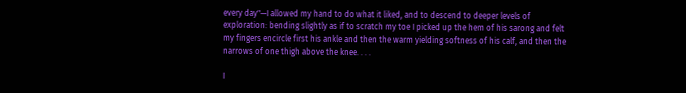every day"—I allowed my hand to do what it liked, and to descend to deeper levels of exploration: bending slightly as if to scratch my toe I picked up the hem of his sarong and felt my fingers encircle first his ankle and then the warm yielding softness of his calf, and then the narrows of one thigh above the knee. . . .

I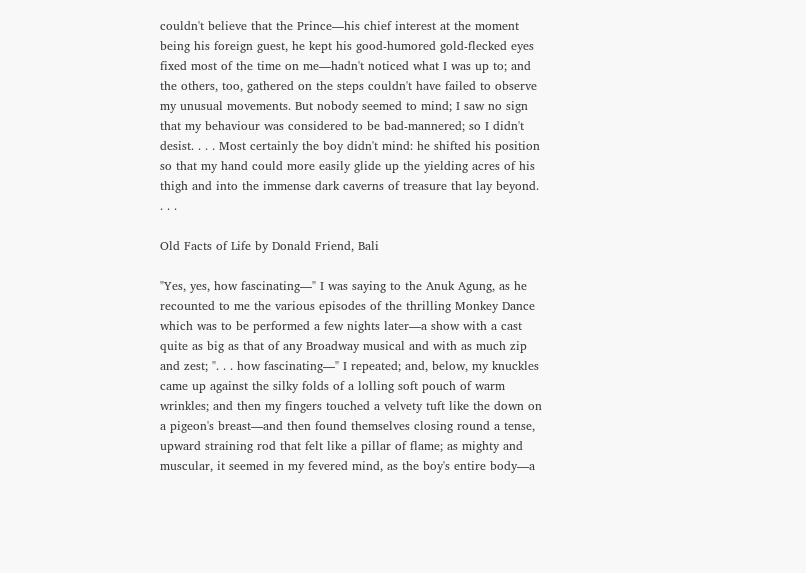couldn't believe that the Prince—his chief interest at the moment being his foreign guest, he kept his good-humored gold-flecked eyes fixed most of the time on me—hadn't noticed what I was up to; and the others, too, gathered on the steps couldn't have failed to observe my unusual movements. But nobody seemed to mind; I saw no sign that my behaviour was considered to be bad-mannered; so I didn't desist. . . . Most certainly the boy didn't mind: he shifted his position so that my hand could more easily glide up the yielding acres of his thigh and into the immense dark caverns of treasure that lay beyond. . . .

Old Facts of Life by Donald Friend, Bali

"Yes, yes, how fascinating—" I was saying to the Anuk Agung, as he recounted to me the various episodes of the thrilling Monkey Dance which was to be performed a few nights later—a show with a cast quite as big as that of any Broadway musical and with as much zip and zest; ". . . how fascinating—" I repeated; and, below, my knuckles came up against the silky folds of a lolling soft pouch of warm wrinkles; and then my fingers touched a velvety tuft like the down on a pigeon's breast—and then found themselves closing round a tense, upward straining rod that felt like a pillar of flame; as mighty and muscular, it seemed in my fevered mind, as the boy's entire body—a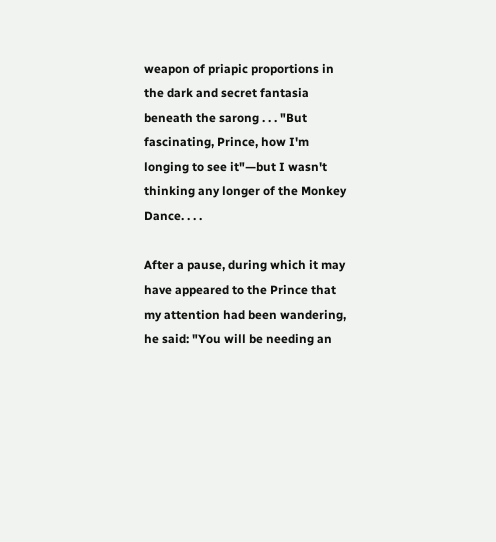weapon of priapic proportions in the dark and secret fantasia beneath the sarong . . . "But fascinating, Prince, how I'm longing to see it"—but I wasn't thinking any longer of the Monkey Dance. . . .

After a pause, during which it may have appeared to the Prince that my attention had been wandering, he said: "You will be needing an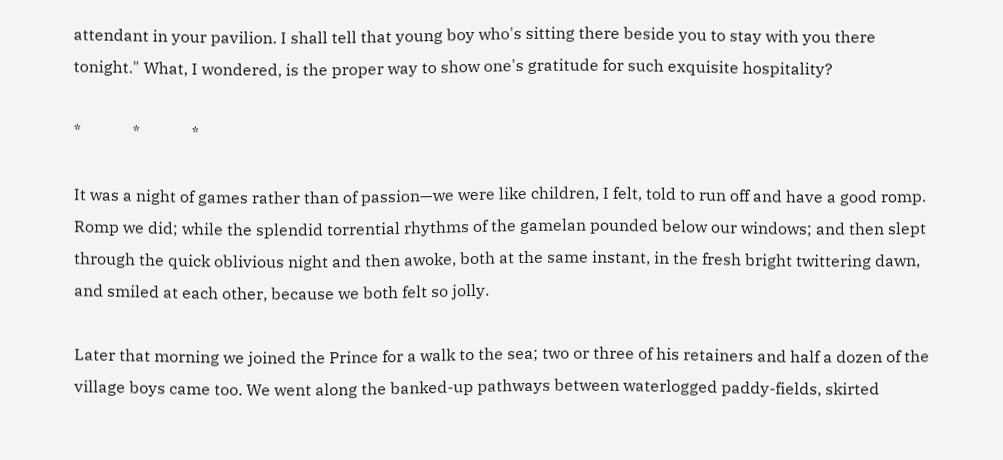attendant in your pavilion. I shall tell that young boy who's sitting there beside you to stay with you there tonight." What, I wondered, is the proper way to show one's gratitude for such exquisite hospitality?

*             *             *

It was a night of games rather than of passion—we were like children, I felt, told to run off and have a good romp. Romp we did; while the splendid torrential rhythms of the gamelan pounded below our windows; and then slept through the quick oblivious night and then awoke, both at the same instant, in the fresh bright twittering dawn, and smiled at each other, because we both felt so jolly.

Later that morning we joined the Prince for a walk to the sea; two or three of his retainers and half a dozen of the village boys came too. We went along the banked-up pathways between waterlogged paddy-fields, skirted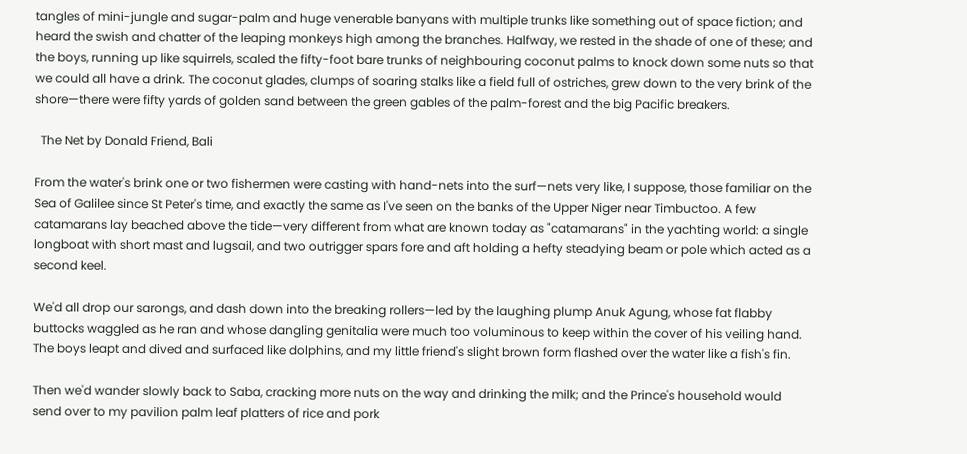tangles of mini-jungle and sugar-palm and huge venerable banyans with multiple trunks like something out of space fiction; and heard the swish and chatter of the leaping monkeys high among the branches. Halfway, we rested in the shade of one of these; and the boys, running up like squirrels, scaled the fifty-foot bare trunks of neighbouring coconut palms to knock down some nuts so that we could all have a drink. The coconut glades, clumps of soaring stalks like a field full of ostriches, grew down to the very brink of the shore—there were fifty yards of golden sand between the green gables of the palm-forest and the big Pacific breakers.

  The Net by Donald Friend, Bali

From the water's brink one or two fishermen were casting with hand-nets into the surf—nets very like, I suppose, those familiar on the Sea of Galilee since St Peter's time, and exactly the same as I've seen on the banks of the Upper Niger near Timbuctoo. A few catamarans lay beached above the tide—very different from what are known today as "catamarans" in the yachting world: a single longboat with short mast and lugsail, and two outrigger spars fore and aft holding a hefty steadying beam or pole which acted as a second keel.

We'd all drop our sarongs, and dash down into the breaking rollers—led by the laughing plump Anuk Agung, whose fat flabby buttocks waggled as he ran and whose dangling genitalia were much too voluminous to keep within the cover of his veiling hand. The boys leapt and dived and surfaced like dolphins, and my little friend's slight brown form flashed over the water like a fish's fin.

Then we'd wander slowly back to Saba, cracking more nuts on the way and drinking the milk; and the Prince's household would send over to my pavilion palm leaf platters of rice and pork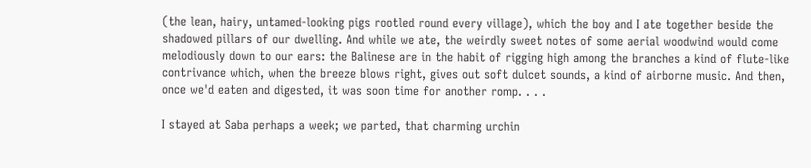(the lean, hairy, untamed-looking pigs rootled round every village), which the boy and I ate together beside the shadowed pillars of our dwelling. And while we ate, the weirdly sweet notes of some aerial woodwind would come melodiously down to our ears: the Balinese are in the habit of rigging high among the branches a kind of flute-like contrivance which, when the breeze blows right, gives out soft dulcet sounds, a kind of airborne music. And then, once we'd eaten and digested, it was soon time for another romp. . . .

I stayed at Saba perhaps a week; we parted, that charming urchin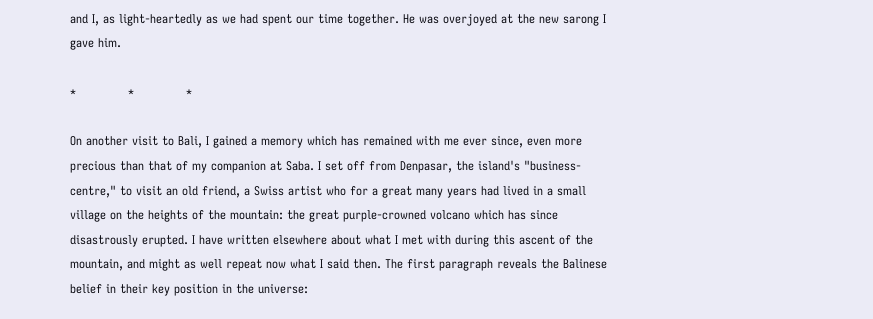and I, as light-heartedly as we had spent our time together. He was overjoyed at the new sarong I gave him.

*             *             *

On another visit to Bali, I gained a memory which has remained with me ever since, even more precious than that of my companion at Saba. I set off from Denpasar, the island's "business-centre," to visit an old friend, a Swiss artist who for a great many years had lived in a small village on the heights of the mountain: the great purple-crowned volcano which has since disastrously erupted. I have written elsewhere about what I met with during this ascent of the mountain, and might as well repeat now what I said then. The first paragraph reveals the Balinese belief in their key position in the universe: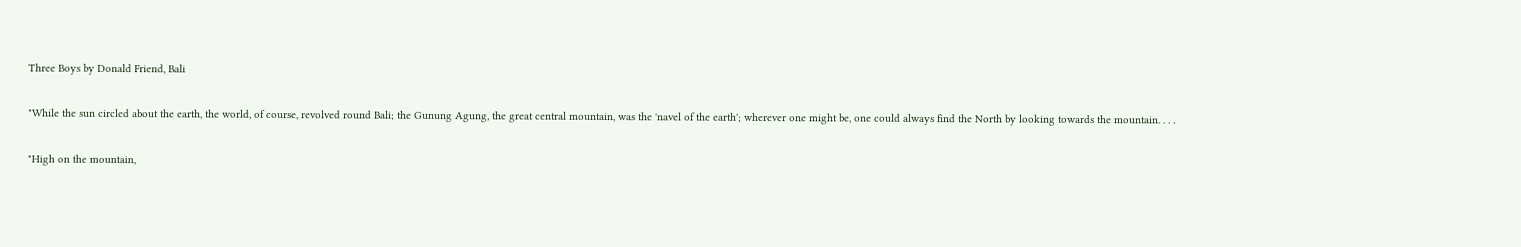Three Boys by Donald Friend, Bali

"While the sun circled about the earth, the world, of course, revolved round Bali; the Gunung Agung, the great central mountain, was the 'navel of the earth'; wherever one might be, one could always find the North by looking towards the mountain. . . .

"High on the mountain,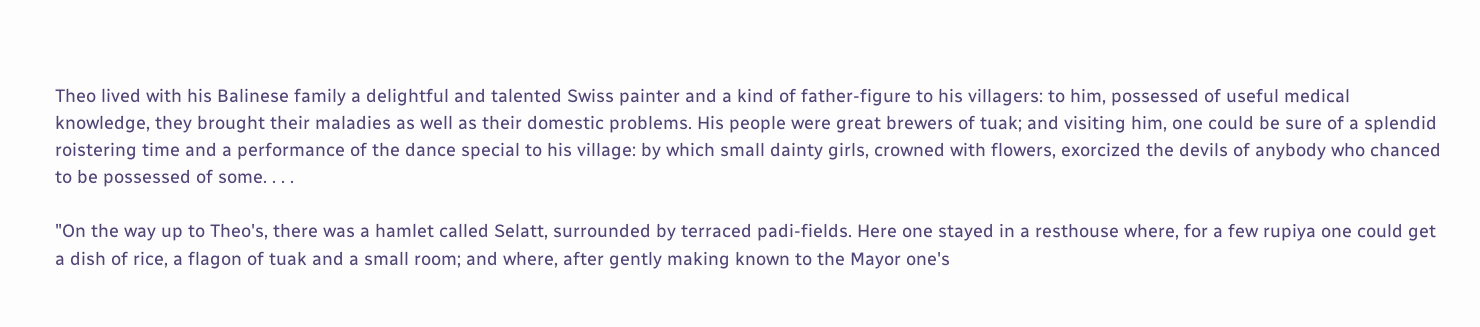Theo lived with his Balinese family a delightful and talented Swiss painter and a kind of father-figure to his villagers: to him, possessed of useful medical knowledge, they brought their maladies as well as their domestic problems. His people were great brewers of tuak; and visiting him, one could be sure of a splendid roistering time and a performance of the dance special to his village: by which small dainty girls, crowned with flowers, exorcized the devils of anybody who chanced to be possessed of some. . . .

"On the way up to Theo's, there was a hamlet called Selatt, surrounded by terraced padi-fields. Here one stayed in a resthouse where, for a few rupiya one could get a dish of rice, a flagon of tuak and a small room; and where, after gently making known to the Mayor one's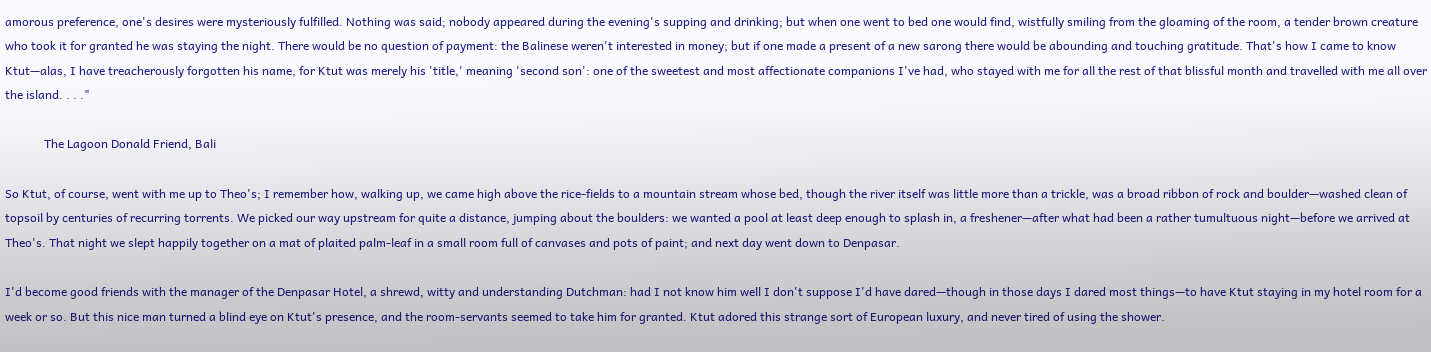amorous preference, one's desires were mysteriously fulfilled. Nothing was said; nobody appeared during the evening's supping and drinking; but when one went to bed one would find, wistfully smiling from the gloaming of the room, a tender brown creature who took it for granted he was staying the night. There would be no question of payment: the Balinese weren't interested in money; but if one made a present of a new sarong there would be abounding and touching gratitude. That's how I came to know Ktut—alas, I have treacherously forgotten his name, for Ktut was merely his 'title,' meaning 'second son': one of the sweetest and most affectionate companions I've had, who stayed with me for all the rest of that blissful month and travelled with me all over the island. . . ."

             The Lagoon Donald Friend, Bali

So Ktut, of course, went with me up to Theo's; I remember how, walking up, we came high above the rice-fields to a mountain stream whose bed, though the river itself was little more than a trickle, was a broad ribbon of rock and boulder—washed clean of topsoil by centuries of recurring torrents. We picked our way upstream for quite a distance, jumping about the boulders: we wanted a pool at least deep enough to splash in, a freshener—after what had been a rather tumultuous night—before we arrived at Theo's. That night we slept happily together on a mat of plaited palm-leaf in a small room full of canvases and pots of paint; and next day went down to Denpasar.

I'd become good friends with the manager of the Denpasar Hotel, a shrewd, witty and understanding Dutchman: had I not know him well I don't suppose I'd have dared—though in those days I dared most things—to have Ktut staying in my hotel room for a week or so. But this nice man turned a blind eye on Ktut's presence, and the room-servants seemed to take him for granted. Ktut adored this strange sort of European luxury, and never tired of using the shower.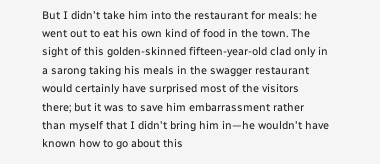But I didn't take him into the restaurant for meals: he went out to eat his own kind of food in the town. The sight of this golden-skinned fifteen-year-old clad only in a sarong taking his meals in the swagger restaurant would certainly have surprised most of the visitors there; but it was to save him embarrassment rather than myself that I didn't bring him in—he wouldn't have known how to go about this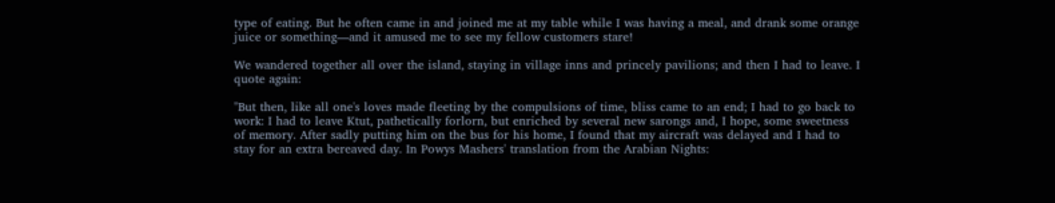type of eating. But he often came in and joined me at my table while I was having a meal, and drank some orange juice or something—and it amused me to see my fellow customers stare!

We wandered together all over the island, staying in village inns and princely pavilions; and then I had to leave. I quote again:

"But then, like all one's loves made fleeting by the compulsions of time, bliss came to an end; I had to go back to work: I had to leave Ktut, pathetically forlorn, but enriched by several new sarongs and, I hope, some sweetness of memory. After sadly putting him on the bus for his home, I found that my aircraft was delayed and I had to stay for an extra bereaved day. In Powys Mashers' translation from the Arabian Nights: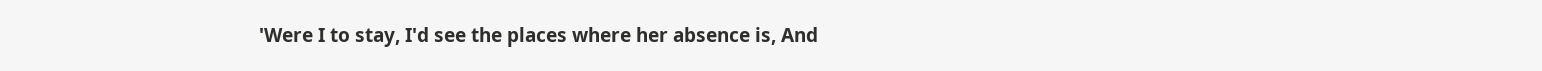'Were I to stay, I'd see the places where her absence is, And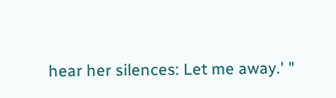hear her silences: Let me away.' "